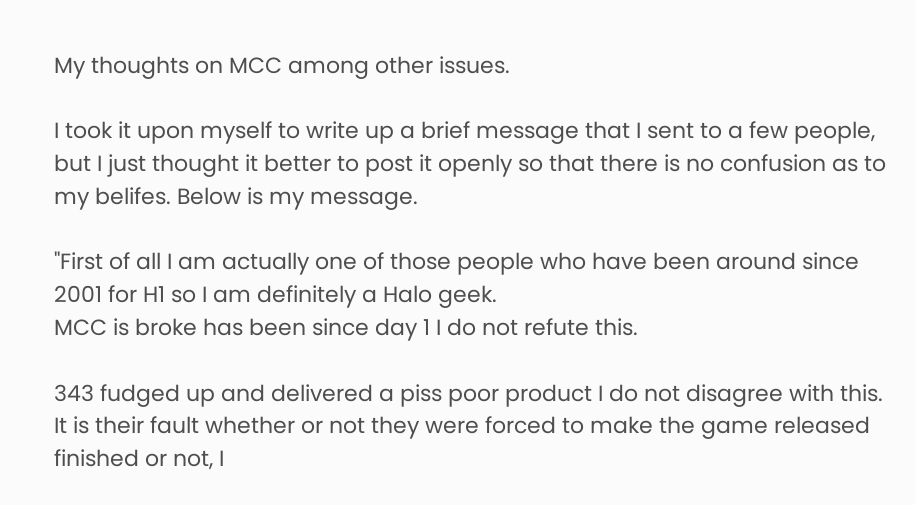My thoughts on MCC among other issues.

I took it upon myself to write up a brief message that I sent to a few people, but I just thought it better to post it openly so that there is no confusion as to my belifes. Below is my message.

"First of all I am actually one of those people who have been around since 2001 for H1 so I am definitely a Halo geek.
MCC is broke has been since day 1 I do not refute this.

343 fudged up and delivered a piss poor product I do not disagree with this. It is their fault whether or not they were forced to make the game released finished or not, I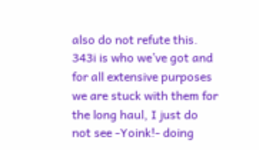also do not refute this. 343i is who we’ve got and for all extensive purposes we are stuck with them for the long haul, I just do not see -Yoink!- doing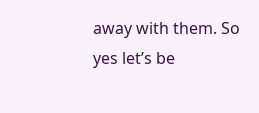away with them. So yes let’s be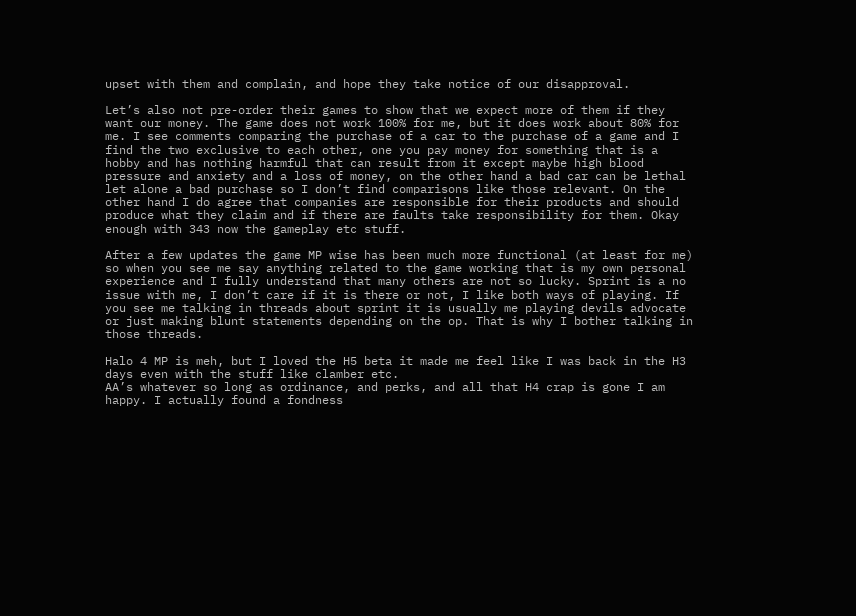upset with them and complain, and hope they take notice of our disapproval.

Let’s also not pre-order their games to show that we expect more of them if they want our money. The game does not work 100% for me, but it does work about 80% for me. I see comments comparing the purchase of a car to the purchase of a game and I find the two exclusive to each other, one you pay money for something that is a hobby and has nothing harmful that can result from it except maybe high blood pressure and anxiety and a loss of money, on the other hand a bad car can be lethal let alone a bad purchase so I don’t find comparisons like those relevant. On the other hand I do agree that companies are responsible for their products and should produce what they claim and if there are faults take responsibility for them. Okay enough with 343 now the gameplay etc stuff.

After a few updates the game MP wise has been much more functional (at least for me) so when you see me say anything related to the game working that is my own personal experience and I fully understand that many others are not so lucky. Sprint is a no issue with me, I don’t care if it is there or not, I like both ways of playing. If you see me talking in threads about sprint it is usually me playing devils advocate or just making blunt statements depending on the op. That is why I bother talking in those threads.

Halo 4 MP is meh, but I loved the H5 beta it made me feel like I was back in the H3 days even with the stuff like clamber etc.
AA’s whatever so long as ordinance, and perks, and all that H4 crap is gone I am happy. I actually found a fondness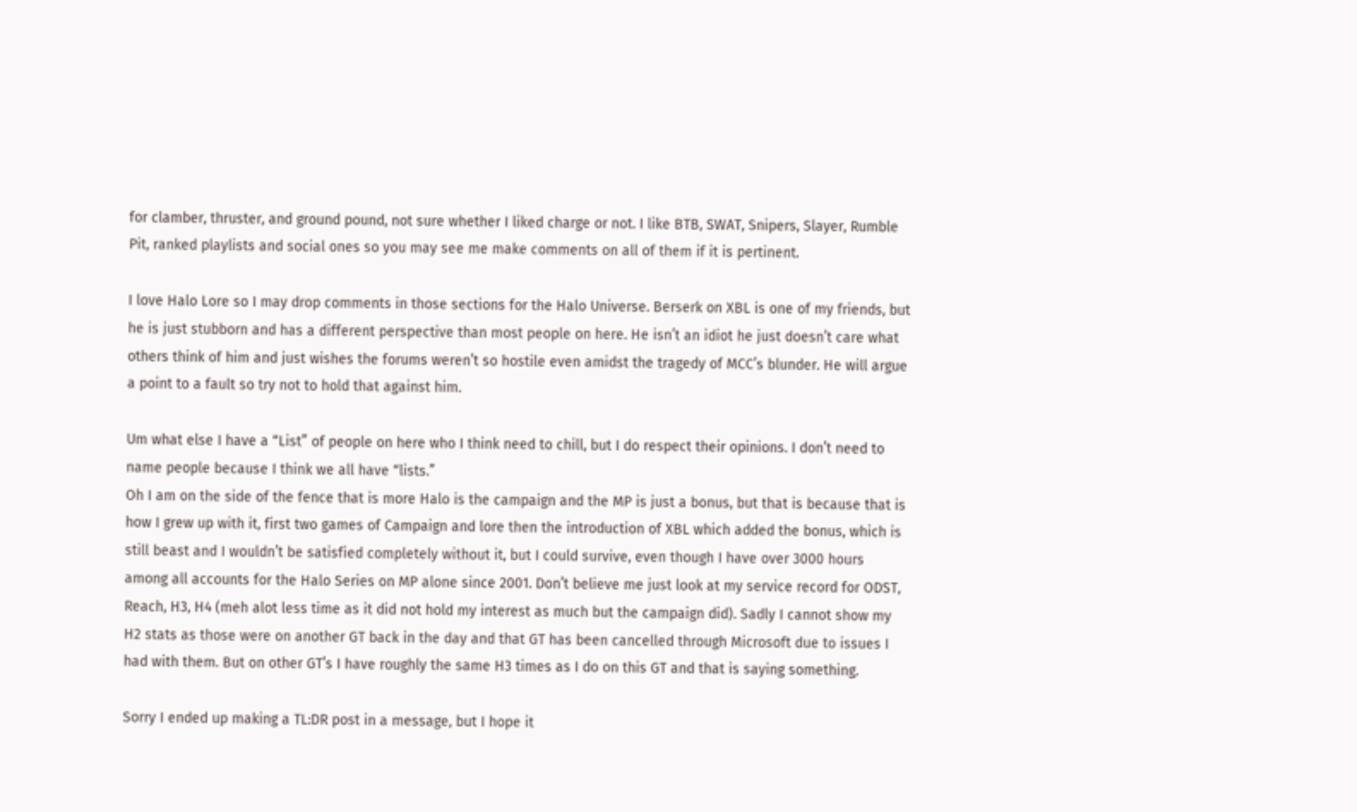for clamber, thruster, and ground pound, not sure whether I liked charge or not. I like BTB, SWAT, Snipers, Slayer, Rumble Pit, ranked playlists and social ones so you may see me make comments on all of them if it is pertinent.

I love Halo Lore so I may drop comments in those sections for the Halo Universe. Berserk on XBL is one of my friends, but he is just stubborn and has a different perspective than most people on here. He isn’t an idiot he just doesn’t care what others think of him and just wishes the forums weren’t so hostile even amidst the tragedy of MCC’s blunder. He will argue a point to a fault so try not to hold that against him.

Um what else I have a “List” of people on here who I think need to chill, but I do respect their opinions. I don’t need to name people because I think we all have “lists.”
Oh I am on the side of the fence that is more Halo is the campaign and the MP is just a bonus, but that is because that is how I grew up with it, first two games of Campaign and lore then the introduction of XBL which added the bonus, which is still beast and I wouldn’t be satisfied completely without it, but I could survive, even though I have over 3000 hours among all accounts for the Halo Series on MP alone since 2001. Don’t believe me just look at my service record for ODST, Reach, H3, H4 (meh alot less time as it did not hold my interest as much but the campaign did). Sadly I cannot show my H2 stats as those were on another GT back in the day and that GT has been cancelled through Microsoft due to issues I had with them. But on other GT’s I have roughly the same H3 times as I do on this GT and that is saying something.

Sorry I ended up making a TL:DR post in a message, but I hope it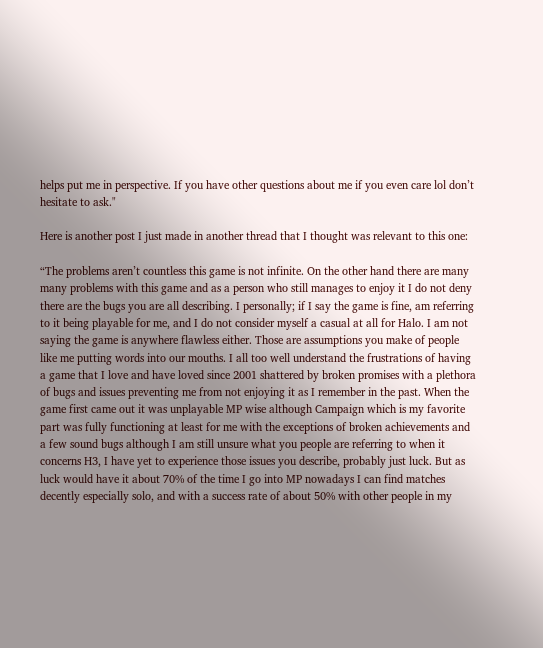helps put me in perspective. If you have other questions about me if you even care lol don’t hesitate to ask."

Here is another post I just made in another thread that I thought was relevant to this one:

“The problems aren’t countless this game is not infinite. On the other hand there are many many problems with this game and as a person who still manages to enjoy it I do not deny there are the bugs you are all describing. I personally; if I say the game is fine, am referring to it being playable for me, and I do not consider myself a casual at all for Halo. I am not saying the game is anywhere flawless either. Those are assumptions you make of people like me putting words into our mouths. I all too well understand the frustrations of having a game that I love and have loved since 2001 shattered by broken promises with a plethora of bugs and issues preventing me from not enjoying it as I remember in the past. When the game first came out it was unplayable MP wise although Campaign which is my favorite part was fully functioning at least for me with the exceptions of broken achievements and a few sound bugs although I am still unsure what you people are referring to when it concerns H3, I have yet to experience those issues you describe, probably just luck. But as luck would have it about 70% of the time I go into MP nowadays I can find matches decently especially solo, and with a success rate of about 50% with other people in my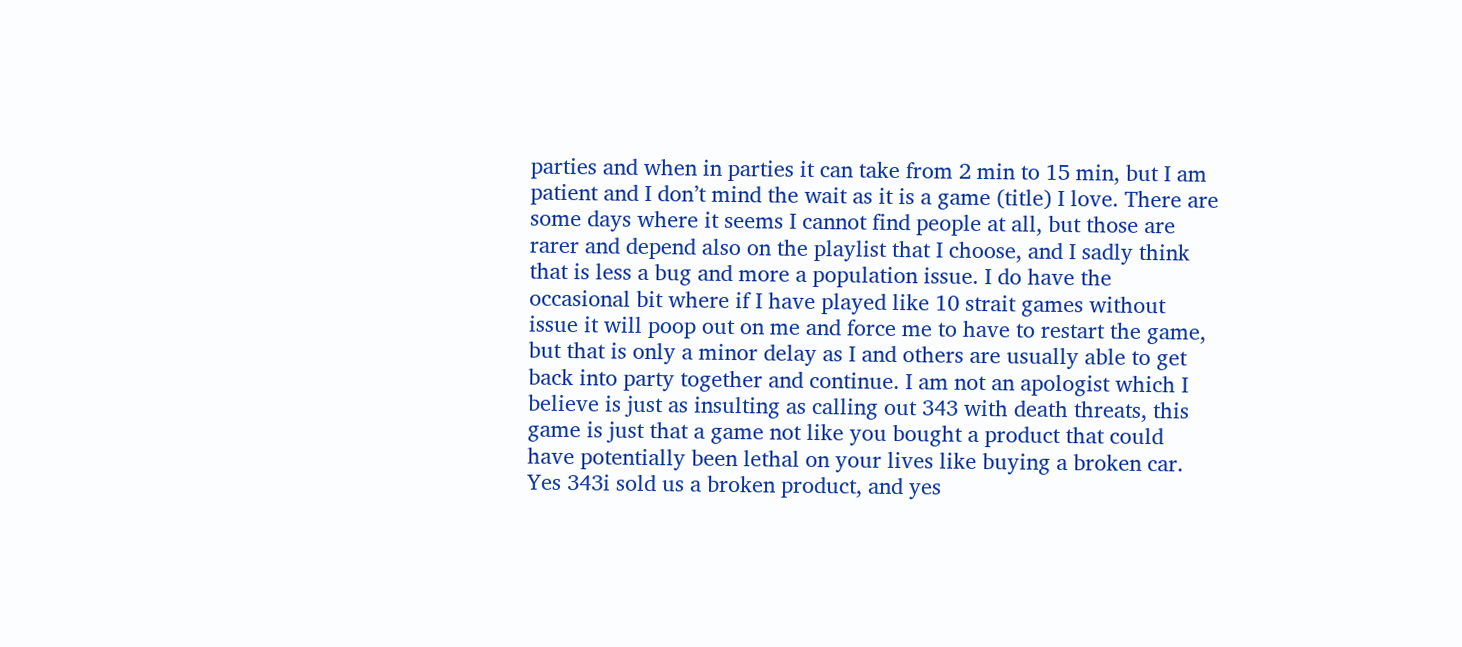parties and when in parties it can take from 2 min to 15 min, but I am patient and I don’t mind the wait as it is a game (title) I love. There are some days where it seems I cannot find people at all, but those are rarer and depend also on the playlist that I choose, and I sadly think that is less a bug and more a population issue. I do have the occasional bit where if I have played like 10 strait games without issue it will poop out on me and force me to have to restart the game, but that is only a minor delay as I and others are usually able to get back into party together and continue. I am not an apologist which I believe is just as insulting as calling out 343 with death threats, this game is just that a game not like you bought a product that could have potentially been lethal on your lives like buying a broken car. Yes 343i sold us a broken product, and yes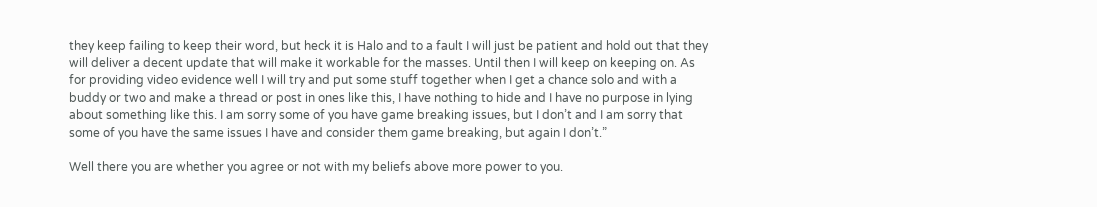they keep failing to keep their word, but heck it is Halo and to a fault I will just be patient and hold out that they will deliver a decent update that will make it workable for the masses. Until then I will keep on keeping on. As for providing video evidence well I will try and put some stuff together when I get a chance solo and with a buddy or two and make a thread or post in ones like this, I have nothing to hide and I have no purpose in lying about something like this. I am sorry some of you have game breaking issues, but I don’t and I am sorry that some of you have the same issues I have and consider them game breaking, but again I don’t.”

Well there you are whether you agree or not with my beliefs above more power to you.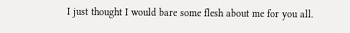I just thought I would bare some flesh about me for you all.